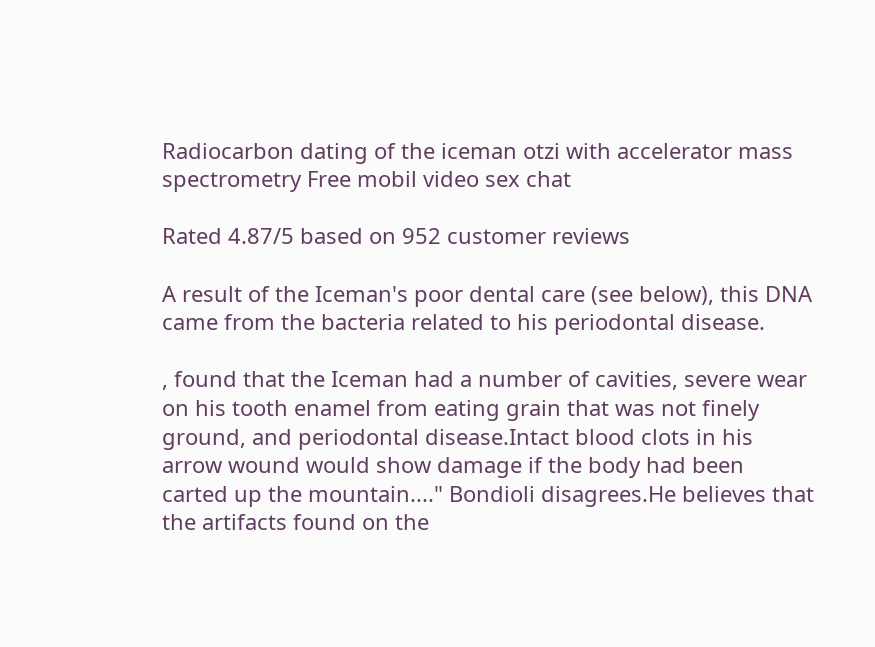Radiocarbon dating of the iceman otzi with accelerator mass spectrometry Free mobil video sex chat

Rated 4.87/5 based on 952 customer reviews

A result of the Iceman's poor dental care (see below), this DNA came from the bacteria related to his periodontal disease.

, found that the Iceman had a number of cavities, severe wear on his tooth enamel from eating grain that was not finely ground, and periodontal disease.Intact blood clots in his arrow wound would show damage if the body had been carted up the mountain...." Bondioli disagrees.He believes that the artifacts found on the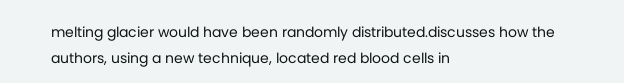melting glacier would have been randomly distributed.discusses how the authors, using a new technique, located red blood cells in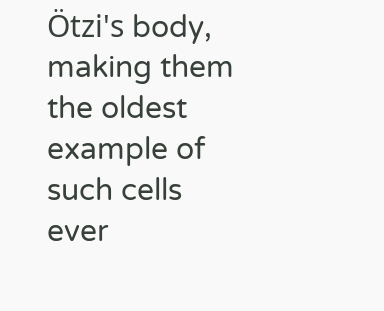Ötzi's body, making them the oldest example of such cells ever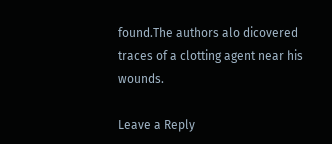found.The authors alo dicovered traces of a clotting agent near his wounds.

Leave a Reply